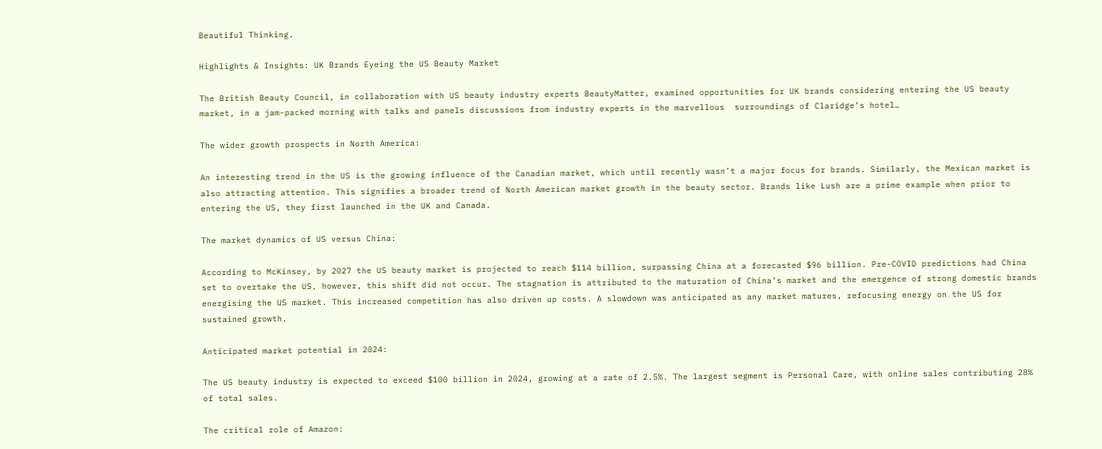Beautiful Thinking.

Highlights & Insights: UK Brands Eyeing the US Beauty Market

The British Beauty Council, in collaboration with US beauty industry experts BeautyMatter, examined opportunities for UK brands considering entering the US beauty market, in a jam-packed morning with talks and panels discussions from industry experts in the marvellous  surroundings of Claridge’s hotel…

The wider growth prospects in North America:

An interesting trend in the US is the growing influence of the Canadian market, which until recently wasn’t a major focus for brands. Similarly, the Mexican market is also attracting attention. This signifies a broader trend of North American market growth in the beauty sector. Brands like Lush are a prime example when prior to entering the US, they first launched in the UK and Canada.

The market dynamics of US versus China:

According to McKinsey, by 2027 the US beauty market is projected to reach $114 billion, surpassing China at a forecasted $96 billion. Pre-COVID predictions had China set to overtake the US, however, this shift did not occur. The stagnation is attributed to the maturation of China’s market and the emergence of strong domestic brands energising the US market. This increased competition has also driven up costs. A slowdown was anticipated as any market matures, refocusing energy on the US for sustained growth.

Anticipated market potential in 2024:

The US beauty industry is expected to exceed $100 billion in 2024, growing at a rate of 2.5%. The largest segment is Personal Care, with online sales contributing 28% of total sales.

The critical role of Amazon: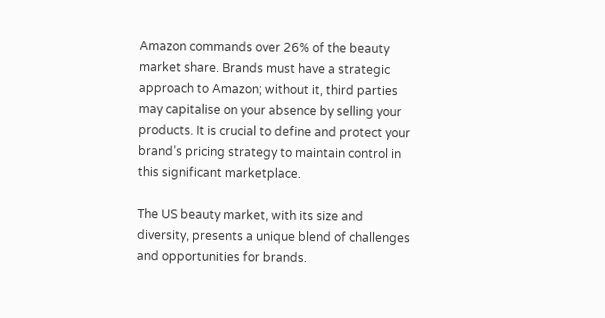Amazon commands over 26% of the beauty market share. Brands must have a strategic approach to Amazon; without it, third parties may capitalise on your absence by selling your products. It is crucial to define and protect your brand’s pricing strategy to maintain control in this significant marketplace.

The US beauty market, with its size and diversity, presents a unique blend of challenges and opportunities for brands.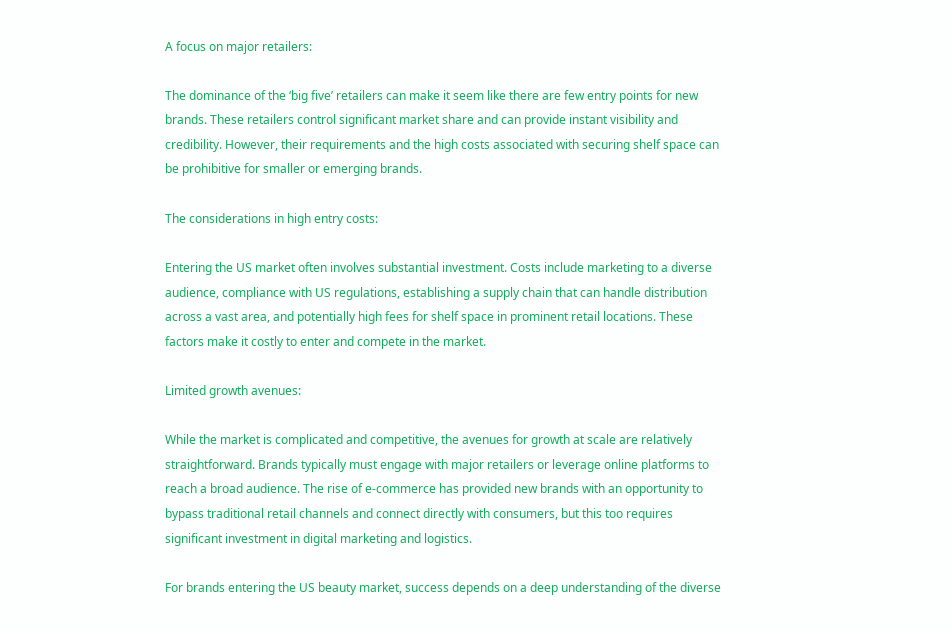A focus on major retailers:

The dominance of the ‘big five’ retailers can make it seem like there are few entry points for new brands. These retailers control significant market share and can provide instant visibility and credibility. However, their requirements and the high costs associated with securing shelf space can be prohibitive for smaller or emerging brands.

The considerations in high entry costs:

Entering the US market often involves substantial investment. Costs include marketing to a diverse audience, compliance with US regulations, establishing a supply chain that can handle distribution across a vast area, and potentially high fees for shelf space in prominent retail locations. These factors make it costly to enter and compete in the market.

Limited growth avenues:

While the market is complicated and competitive, the avenues for growth at scale are relatively straightforward. Brands typically must engage with major retailers or leverage online platforms to reach a broad audience. The rise of e-commerce has provided new brands with an opportunity to bypass traditional retail channels and connect directly with consumers, but this too requires significant investment in digital marketing and logistics.

For brands entering the US beauty market, success depends on a deep understanding of the diverse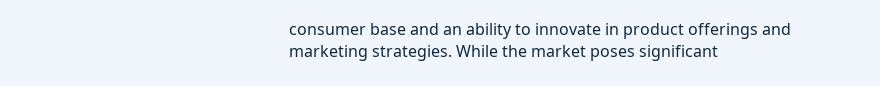consumer base and an ability to innovate in product offerings and marketing strategies. While the market poses significant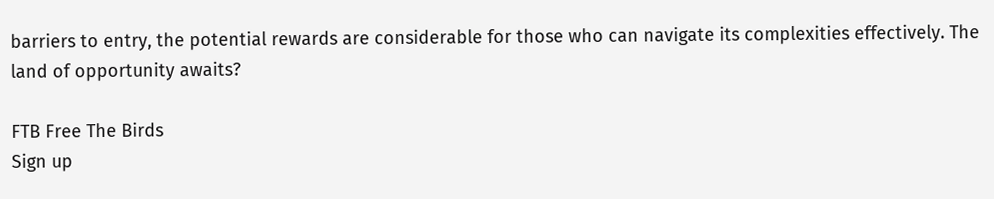barriers to entry, the potential rewards are considerable for those who can navigate its complexities effectively. The land of opportunity awaits?

FTB Free The Birds
Sign up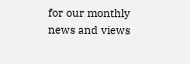for our monthly news and views